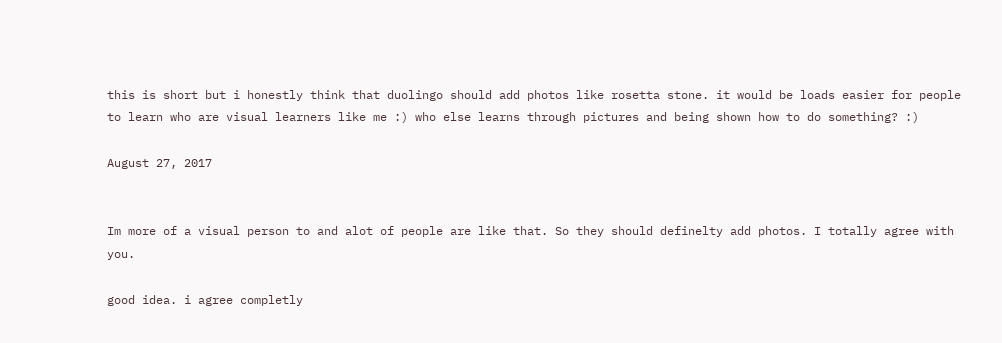this is short but i honestly think that duolingo should add photos like rosetta stone. it would be loads easier for people to learn who are visual learners like me :) who else learns through pictures and being shown how to do something? :)

August 27, 2017


Im more of a visual person to and alot of people are like that. So they should definelty add photos. I totally agree with you.

good idea. i agree completly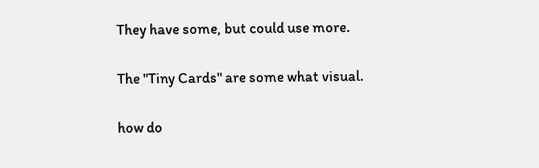They have some, but could use more.

The "Tiny Cards" are some what visual.

how do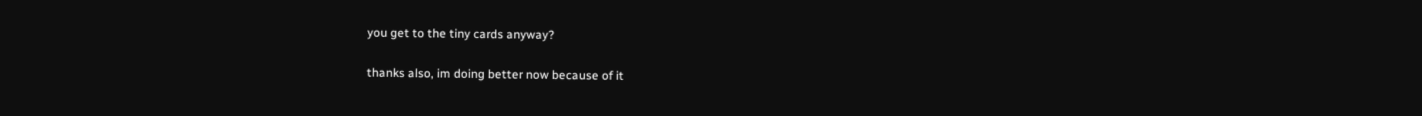you get to the tiny cards anyway?

thanks also, im doing better now because of it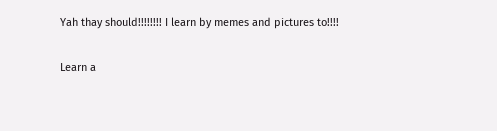Yah thay should!!!!!!!! I learn by memes and pictures to!!!!

Learn a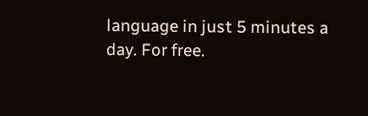language in just 5 minutes a day. For free.